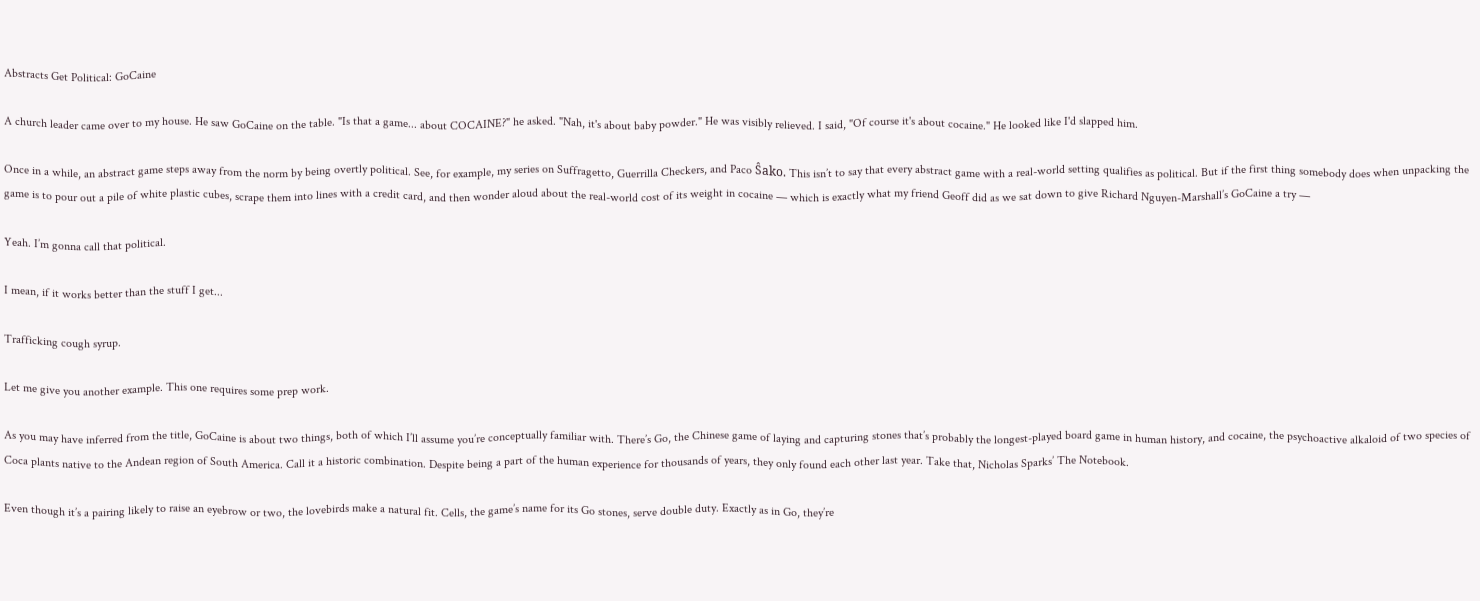Abstracts Get Political: GoCaine

A church leader came over to my house. He saw GoCaine on the table. "Is that a game... about COCAINE?" he asked. "Nah, it's about baby powder." He was visibly relieved. I said, "Of course it's about cocaine." He looked like I'd slapped him.

Once in a while, an abstract game steps away from the norm by being overtly political. See, for example, my series on Suffragetto, Guerrilla Checkers, and Paco Ŝako. This isn’t to say that every abstract game with a real-world setting qualifies as political. But if the first thing somebody does when unpacking the game is to pour out a pile of white plastic cubes, scrape them into lines with a credit card, and then wonder aloud about the real-world cost of its weight in cocaine — which is exactly what my friend Geoff did as we sat down to give Richard Nguyen-Marshall’s GoCaine a try —

Yeah. I’m gonna call that political.

I mean, if it works better than the stuff I get...

Trafficking cough syrup.

Let me give you another example. This one requires some prep work.

As you may have inferred from the title, GoCaine is about two things, both of which I’ll assume you’re conceptually familiar with. There’s Go, the Chinese game of laying and capturing stones that’s probably the longest-played board game in human history, and cocaine, the psychoactive alkaloid of two species of Coca plants native to the Andean region of South America. Call it a historic combination. Despite being a part of the human experience for thousands of years, they only found each other last year. Take that, Nicholas Sparks’ The Notebook.

Even though it’s a pairing likely to raise an eyebrow or two, the lovebirds make a natural fit. Cells, the game’s name for its Go stones, serve double duty. Exactly as in Go, they’re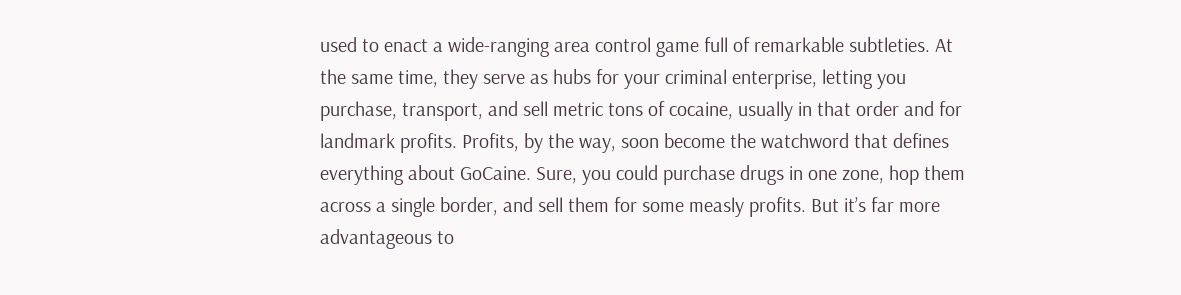used to enact a wide-ranging area control game full of remarkable subtleties. At the same time, they serve as hubs for your criminal enterprise, letting you purchase, transport, and sell metric tons of cocaine, usually in that order and for landmark profits. Profits, by the way, soon become the watchword that defines everything about GoCaine. Sure, you could purchase drugs in one zone, hop them across a single border, and sell them for some measly profits. But it’s far more advantageous to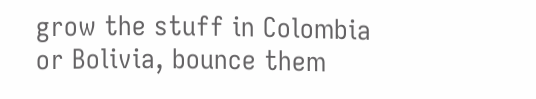grow the stuff in Colombia or Bolivia, bounce them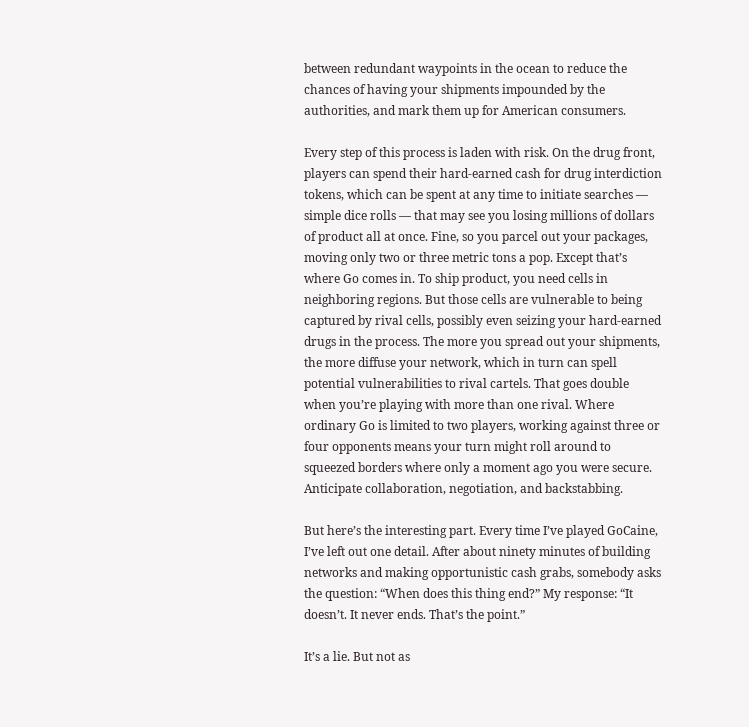between redundant waypoints in the ocean to reduce the chances of having your shipments impounded by the authorities, and mark them up for American consumers.

Every step of this process is laden with risk. On the drug front, players can spend their hard-earned cash for drug interdiction tokens, which can be spent at any time to initiate searches — simple dice rolls — that may see you losing millions of dollars of product all at once. Fine, so you parcel out your packages, moving only two or three metric tons a pop. Except that’s where Go comes in. To ship product, you need cells in neighboring regions. But those cells are vulnerable to being captured by rival cells, possibly even seizing your hard-earned drugs in the process. The more you spread out your shipments, the more diffuse your network, which in turn can spell potential vulnerabilities to rival cartels. That goes double when you’re playing with more than one rival. Where ordinary Go is limited to two players, working against three or four opponents means your turn might roll around to squeezed borders where only a moment ago you were secure. Anticipate collaboration, negotiation, and backstabbing.

But here’s the interesting part. Every time I’ve played GoCaine, I’ve left out one detail. After about ninety minutes of building networks and making opportunistic cash grabs, somebody asks the question: “When does this thing end?” My response: “It doesn’t. It never ends. That’s the point.”

It’s a lie. But not as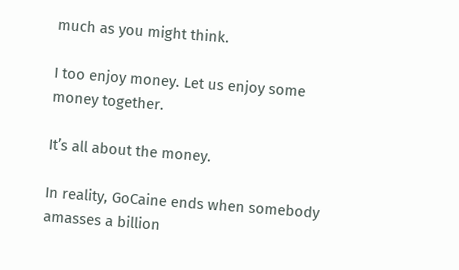much as you might think.

I too enjoy money. Let us enjoy some money together.

It’s all about the money.

In reality, GoCaine ends when somebody amasses a billion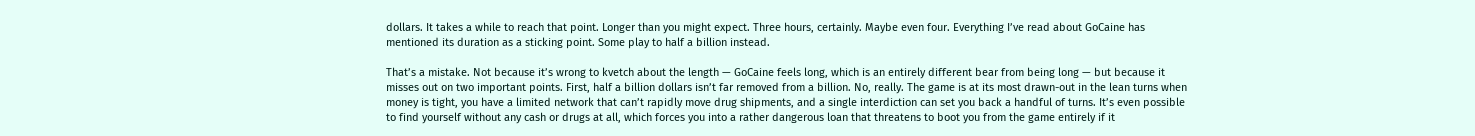dollars. It takes a while to reach that point. Longer than you might expect. Three hours, certainly. Maybe even four. Everything I’ve read about GoCaine has mentioned its duration as a sticking point. Some play to half a billion instead.

That’s a mistake. Not because it’s wrong to kvetch about the length — GoCaine feels long, which is an entirely different bear from being long — but because it misses out on two important points. First, half a billion dollars isn’t far removed from a billion. No, really. The game is at its most drawn-out in the lean turns when money is tight, you have a limited network that can’t rapidly move drug shipments, and a single interdiction can set you back a handful of turns. It’s even possible to find yourself without any cash or drugs at all, which forces you into a rather dangerous loan that threatens to boot you from the game entirely if it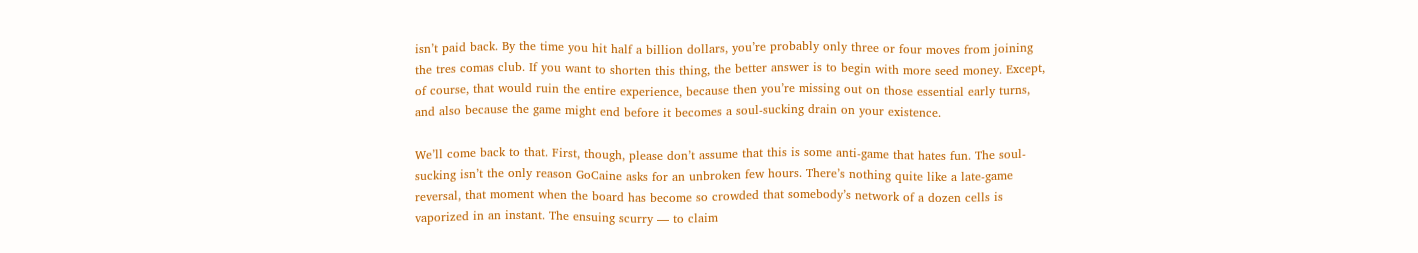isn’t paid back. By the time you hit half a billion dollars, you’re probably only three or four moves from joining the tres comas club. If you want to shorten this thing, the better answer is to begin with more seed money. Except, of course, that would ruin the entire experience, because then you’re missing out on those essential early turns, and also because the game might end before it becomes a soul-sucking drain on your existence.

We’ll come back to that. First, though, please don’t assume that this is some anti-game that hates fun. The soul-sucking isn’t the only reason GoCaine asks for an unbroken few hours. There’s nothing quite like a late-game reversal, that moment when the board has become so crowded that somebody’s network of a dozen cells is vaporized in an instant. The ensuing scurry — to claim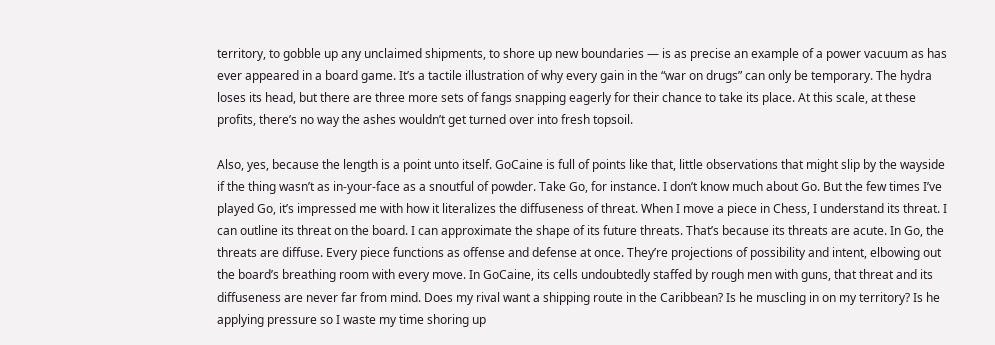territory, to gobble up any unclaimed shipments, to shore up new boundaries — is as precise an example of a power vacuum as has ever appeared in a board game. It’s a tactile illustration of why every gain in the “war on drugs” can only be temporary. The hydra loses its head, but there are three more sets of fangs snapping eagerly for their chance to take its place. At this scale, at these profits, there’s no way the ashes wouldn’t get turned over into fresh topsoil.

Also, yes, because the length is a point unto itself. GoCaine is full of points like that, little observations that might slip by the wayside if the thing wasn’t as in-your-face as a snoutful of powder. Take Go, for instance. I don’t know much about Go. But the few times I’ve played Go, it’s impressed me with how it literalizes the diffuseness of threat. When I move a piece in Chess, I understand its threat. I can outline its threat on the board. I can approximate the shape of its future threats. That’s because its threats are acute. In Go, the threats are diffuse. Every piece functions as offense and defense at once. They’re projections of possibility and intent, elbowing out the board’s breathing room with every move. In GoCaine, its cells undoubtedly staffed by rough men with guns, that threat and its diffuseness are never far from mind. Does my rival want a shipping route in the Caribbean? Is he muscling in on my territory? Is he applying pressure so I waste my time shoring up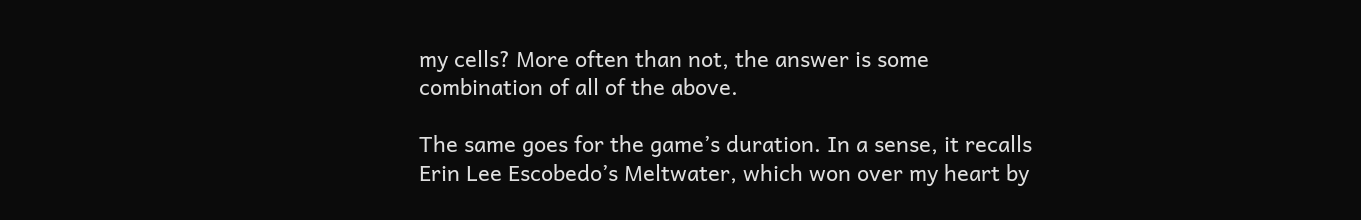my cells? More often than not, the answer is some combination of all of the above.

The same goes for the game’s duration. In a sense, it recalls Erin Lee Escobedo’s Meltwater, which won over my heart by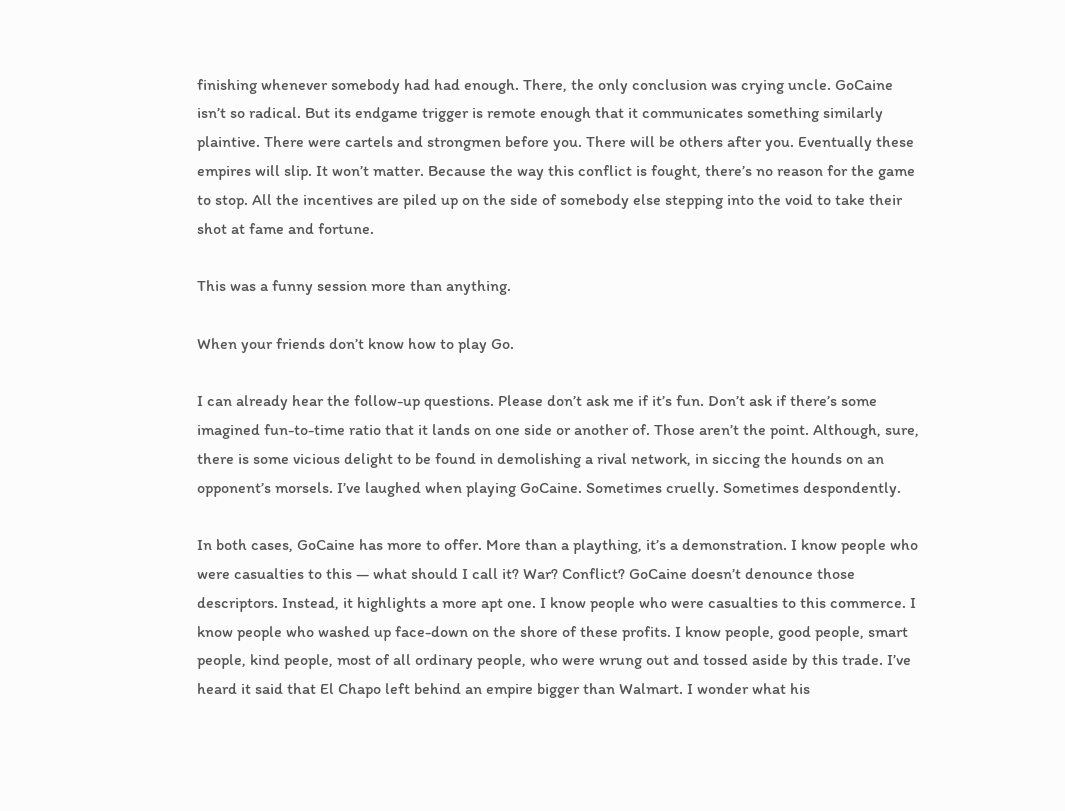finishing whenever somebody had had enough. There, the only conclusion was crying uncle. GoCaine isn’t so radical. But its endgame trigger is remote enough that it communicates something similarly plaintive. There were cartels and strongmen before you. There will be others after you. Eventually these empires will slip. It won’t matter. Because the way this conflict is fought, there’s no reason for the game to stop. All the incentives are piled up on the side of somebody else stepping into the void to take their shot at fame and fortune.

This was a funny session more than anything.

When your friends don’t know how to play Go.

I can already hear the follow-up questions. Please don’t ask me if it’s fun. Don’t ask if there’s some imagined fun-to-time ratio that it lands on one side or another of. Those aren’t the point. Although, sure, there is some vicious delight to be found in demolishing a rival network, in siccing the hounds on an opponent’s morsels. I’ve laughed when playing GoCaine. Sometimes cruelly. Sometimes despondently.

In both cases, GoCaine has more to offer. More than a plaything, it’s a demonstration. I know people who were casualties to this — what should I call it? War? Conflict? GoCaine doesn’t denounce those descriptors. Instead, it highlights a more apt one. I know people who were casualties to this commerce. I know people who washed up face-down on the shore of these profits. I know people, good people, smart people, kind people, most of all ordinary people, who were wrung out and tossed aside by this trade. I’ve heard it said that El Chapo left behind an empire bigger than Walmart. I wonder what his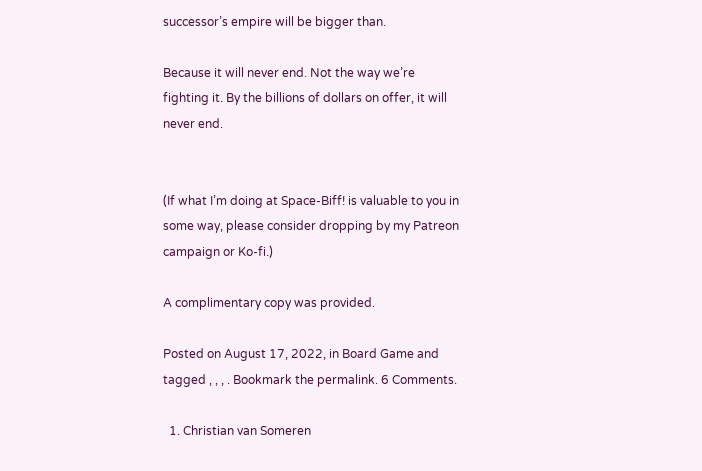successor’s empire will be bigger than.

Because it will never end. Not the way we’re fighting it. By the billions of dollars on offer, it will never end.


(If what I’m doing at Space-Biff! is valuable to you in some way, please consider dropping by my Patreon campaign or Ko-fi.)

A complimentary copy was provided.

Posted on August 17, 2022, in Board Game and tagged , , , . Bookmark the permalink. 6 Comments.

  1. Christian van Someren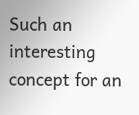Such an interesting concept for an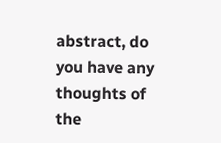abstract, do you have any thoughts of the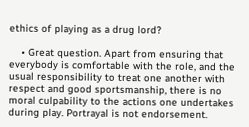ethics of playing as a drug lord?

    • Great question. Apart from ensuring that everybody is comfortable with the role, and the usual responsibility to treat one another with respect and good sportsmanship, there is no moral culpability to the actions one undertakes during play. Portrayal is not endorsement.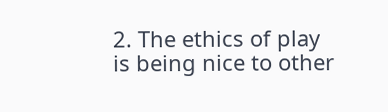2. The ethics of play is being nice to other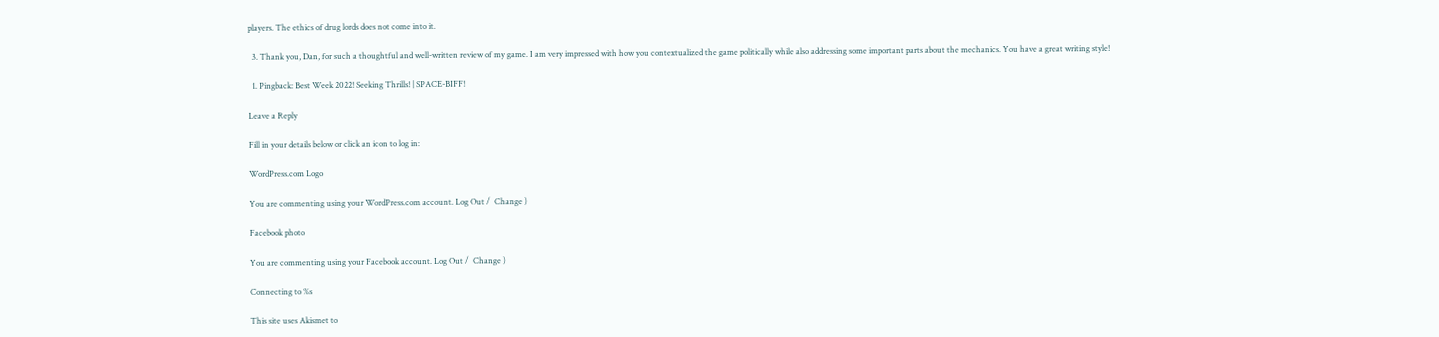players. The ethics of drug lords does not come into it.

  3. Thank you, Dan, for such a thoughtful and well-written review of my game. I am very impressed with how you contextualized the game politically while also addressing some important parts about the mechanics. You have a great writing style!

  1. Pingback: Best Week 2022! Seeking Thrills! | SPACE-BIFF!

Leave a Reply

Fill in your details below or click an icon to log in:

WordPress.com Logo

You are commenting using your WordPress.com account. Log Out /  Change )

Facebook photo

You are commenting using your Facebook account. Log Out /  Change )

Connecting to %s

This site uses Akismet to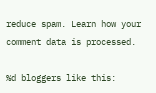reduce spam. Learn how your comment data is processed.

%d bloggers like this: